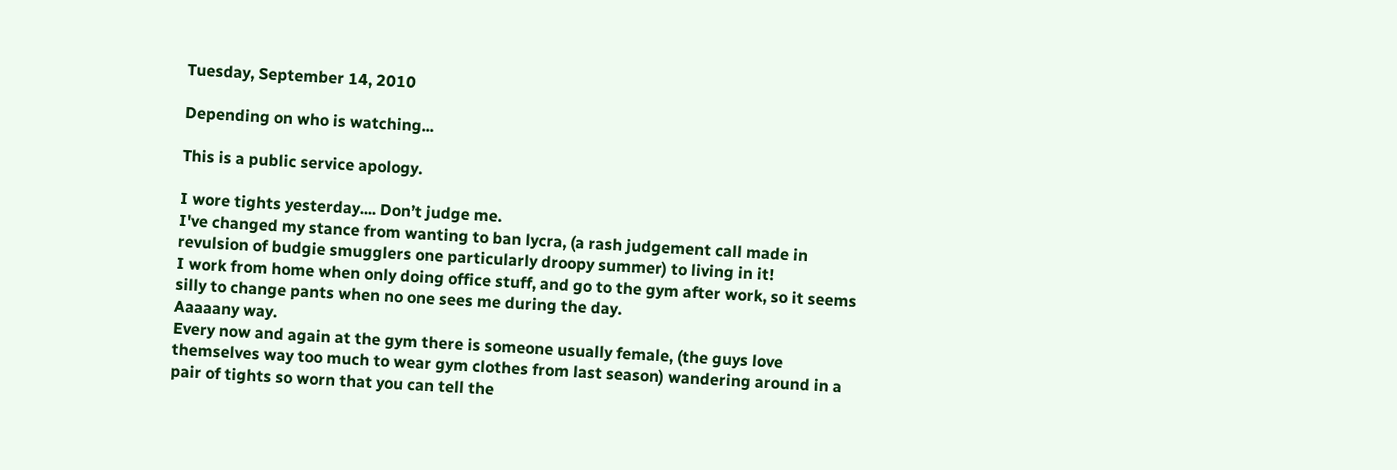Tuesday, September 14, 2010

Depending on who is watching...

This is a public service apology.

I wore tights yesterday.... Don’t judge me.
I've changed my stance from wanting to ban lycra, (a rash judgement call made in revulsion of budgie smugglers one particularly droopy summer) to living in it!
I work from home when only doing office stuff, and go to the gym after work, so it seems silly to change pants when no one sees me during the day.
Aaaaany way.
Every now and again at the gym there is someone usually female, (the guys love themselves way too much to wear gym clothes from last season) wandering around in a pair of tights so worn that you can tell the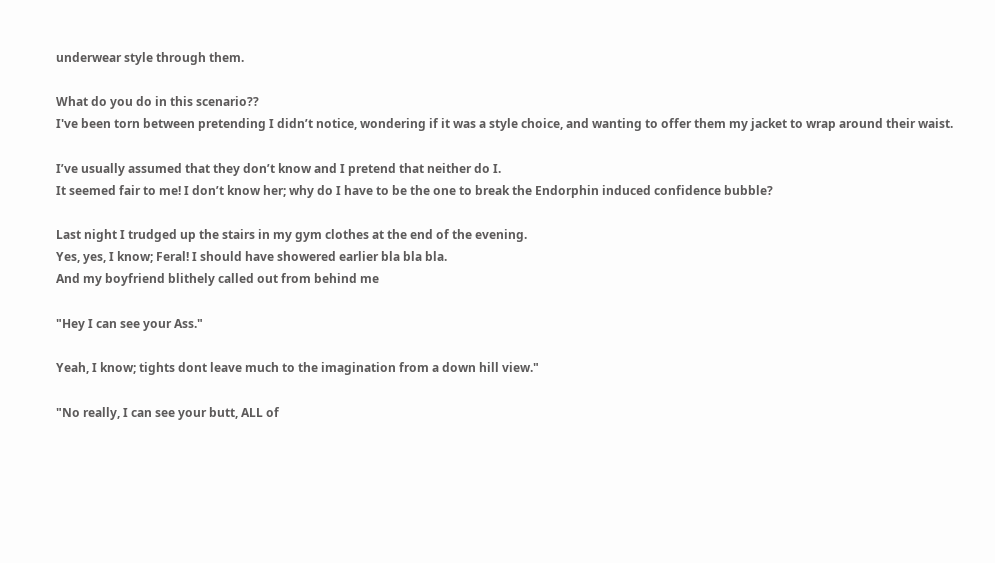underwear style through them.

What do you do in this scenario??
I've been torn between pretending I didn’t notice, wondering if it was a style choice, and wanting to offer them my jacket to wrap around their waist.

I’ve usually assumed that they don’t know and I pretend that neither do I.
It seemed fair to me! I don’t know her; why do I have to be the one to break the Endorphin induced confidence bubble?

Last night I trudged up the stairs in my gym clothes at the end of the evening.
Yes, yes, I know; Feral! I should have showered earlier bla bla bla.
And my boyfriend blithely called out from behind me

"Hey I can see your Ass."

Yeah, I know; tights dont leave much to the imagination from a down hill view."

"No really, I can see your butt, ALL of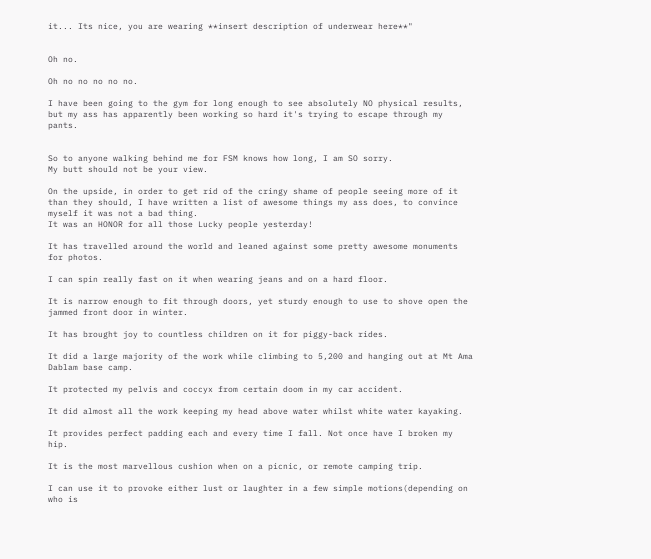it... Its nice, you are wearing **insert description of underwear here**"


Oh no.

Oh no no no no no.

I have been going to the gym for long enough to see absolutely NO physical results, but my ass has apparently been working so hard it's trying to escape through my pants.


So to anyone walking behind me for FSM knows how long, I am SO sorry.
My butt should not be your view.

On the upside, in order to get rid of the cringy shame of people seeing more of it than they should, I have written a list of awesome things my ass does, to convince myself it was not a bad thing.
It was an HONOR for all those Lucky people yesterday!

It has travelled around the world and leaned against some pretty awesome monuments for photos.

I can spin really fast on it when wearing jeans and on a hard floor.

It is narrow enough to fit through doors, yet sturdy enough to use to shove open the jammed front door in winter.

It has brought joy to countless children on it for piggy-back rides.

It did a large majority of the work while climbing to 5,200 and hanging out at Mt Ama Dablam base camp.

It protected my pelvis and coccyx from certain doom in my car accident.

It did almost all the work keeping my head above water whilst white water kayaking.

It provides perfect padding each and every time I fall. Not once have I broken my hip.

It is the most marvellous cushion when on a picnic, or remote camping trip.

I can use it to provoke either lust or laughter in a few simple motions(depending on who is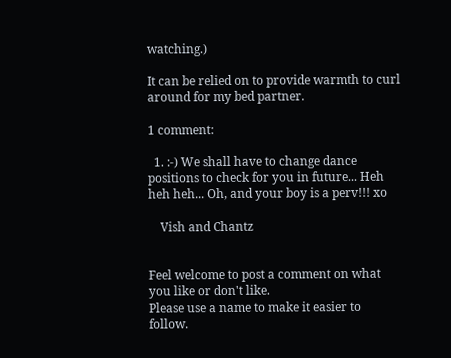watching.)

It can be relied on to provide warmth to curl around for my bed partner.

1 comment:

  1. :-) We shall have to change dance positions to check for you in future... Heh heh heh... Oh, and your boy is a perv!!! xo

    Vish and Chantz


Feel welcome to post a comment on what you like or don't like.
Please use a name to make it easier to follow.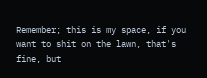Remember; this is my space, if you want to shit on the lawn, that's fine, but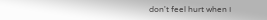don't feel hurt when I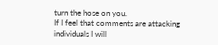turn the hose on you.
If I feel that comments are attacking individuals I will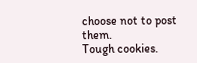choose not to post them.
Tough cookies.